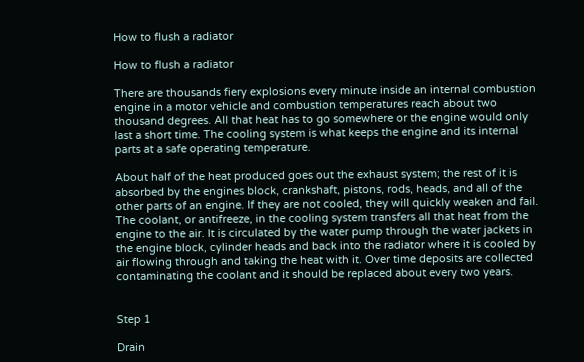How to flush a radiator

How to flush a radiator

There are thousands fiery explosions every minute inside an internal combustion engine in a motor vehicle and combustion temperatures reach about two thousand degrees. All that heat has to go somewhere or the engine would only last a short time. The cooling system is what keeps the engine and its internal parts at a safe operating temperature.

About half of the heat produced goes out the exhaust system; the rest of it is absorbed by the engines block, crankshaft, pistons, rods, heads, and all of the other parts of an engine. If they are not cooled, they will quickly weaken and fail. The coolant, or antifreeze, in the cooling system transfers all that heat from the engine to the air. It is circulated by the water pump through the water jackets in the engine block, cylinder heads and back into the radiator where it is cooled by air flowing through and taking the heat with it. Over time deposits are collected contaminating the coolant and it should be replaced about every two years.


Step 1

Drain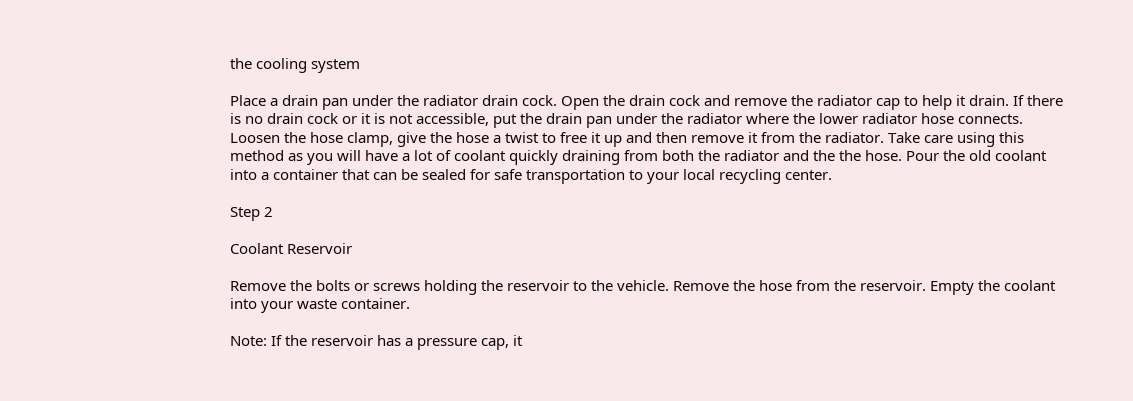the cooling system

Place a drain pan under the radiator drain cock. Open the drain cock and remove the radiator cap to help it drain. If there is no drain cock or it is not accessible, put the drain pan under the radiator where the lower radiator hose connects. Loosen the hose clamp, give the hose a twist to free it up and then remove it from the radiator. Take care using this method as you will have a lot of coolant quickly draining from both the radiator and the the hose. Pour the old coolant into a container that can be sealed for safe transportation to your local recycling center.

Step 2

Coolant Reservoir

Remove the bolts or screws holding the reservoir to the vehicle. Remove the hose from the reservoir. Empty the coolant into your waste container.

Note: If the reservoir has a pressure cap, it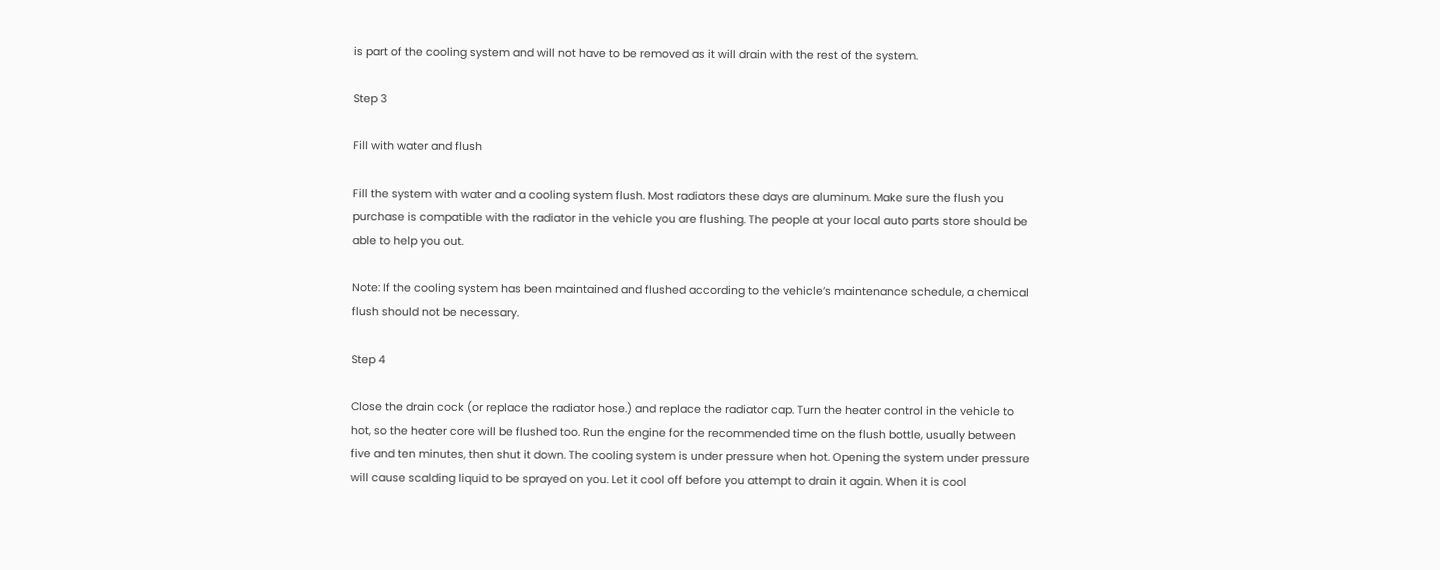is part of the cooling system and will not have to be removed as it will drain with the rest of the system.

Step 3

Fill with water and flush

Fill the system with water and a cooling system flush. Most radiators these days are aluminum. Make sure the flush you purchase is compatible with the radiator in the vehicle you are flushing. The people at your local auto parts store should be able to help you out.

Note: If the cooling system has been maintained and flushed according to the vehicle’s maintenance schedule, a chemical flush should not be necessary.

Step 4

Close the drain cock (or replace the radiator hose.) and replace the radiator cap. Turn the heater control in the vehicle to hot, so the heater core will be flushed too. Run the engine for the recommended time on the flush bottle, usually between five and ten minutes, then shut it down. The cooling system is under pressure when hot. Opening the system under pressure will cause scalding liquid to be sprayed on you. Let it cool off before you attempt to drain it again. When it is cool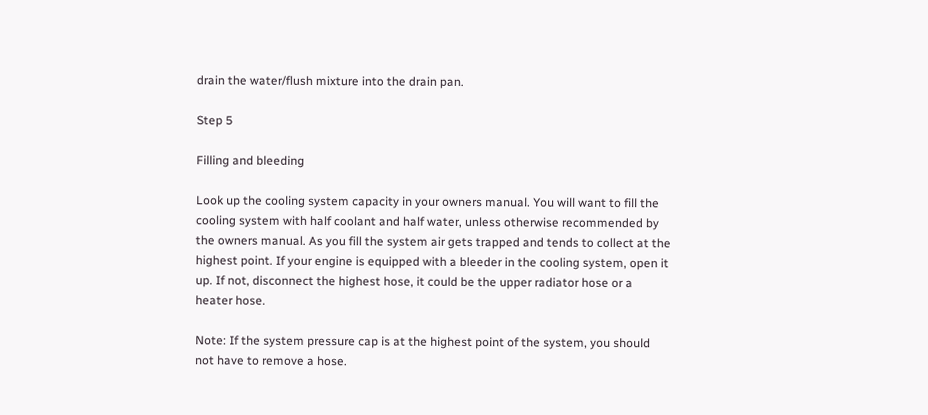drain the water/flush mixture into the drain pan.

Step 5

Filling and bleeding

Look up the cooling system capacity in your owners manual. You will want to fill the cooling system with half coolant and half water, unless otherwise recommended by the owners manual. As you fill the system air gets trapped and tends to collect at the highest point. If your engine is equipped with a bleeder in the cooling system, open it up. If not, disconnect the highest hose, it could be the upper radiator hose or a heater hose.

Note: If the system pressure cap is at the highest point of the system, you should not have to remove a hose.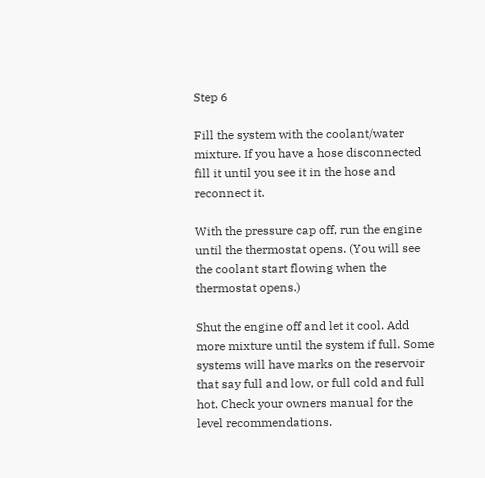Step 6

Fill the system with the coolant/water mixture. If you have a hose disconnected fill it until you see it in the hose and reconnect it.

With the pressure cap off, run the engine until the thermostat opens. (You will see the coolant start flowing when the thermostat opens.)

Shut the engine off and let it cool. Add more mixture until the system if full. Some systems will have marks on the reservoir that say full and low, or full cold and full hot. Check your owners manual for the level recommendations.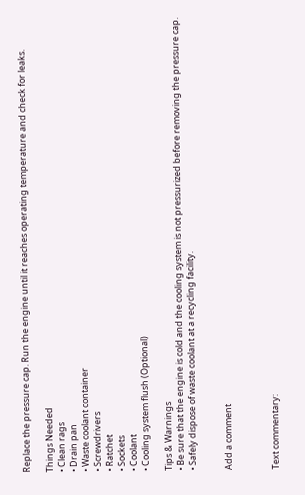Replace the pressure cap. Run the engine until it reaches operating temperature and check for leaks.

Things Needed
• Clean rags
• Drain pan
• Waste coolant container
• Screwdrivers
• Ratchet
• Sockets
• Coolant
• Cooling system flush (Optional)

Tips & Warnings
• Be sure that the engine is cold and the cooling system is not pressurized before removing the pressure cap.
• Safely dispose of waste coolant at a recycling facility.


Add a comment



Text commentary: